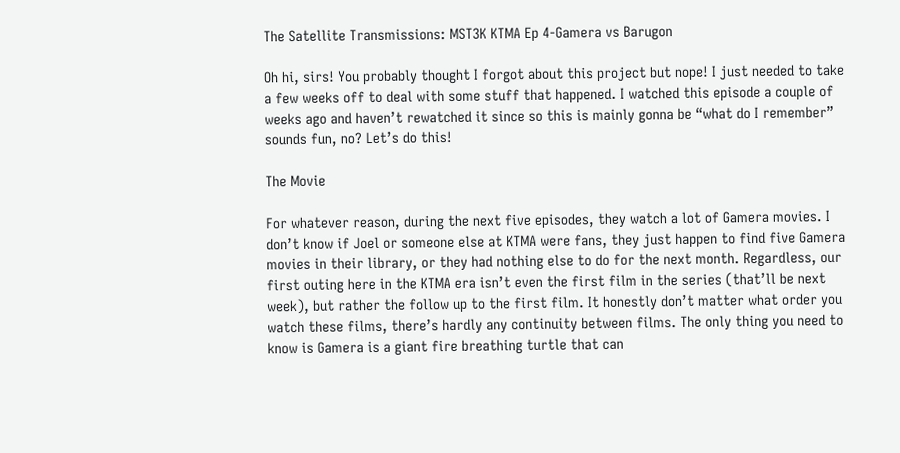The Satellite Transmissions: MST3K KTMA Ep 4-Gamera vs Barugon

Oh hi, sirs! You probably thought I forgot about this project but nope! I just needed to take a few weeks off to deal with some stuff that happened. I watched this episode a couple of weeks ago and haven’t rewatched it since so this is mainly gonna be “what do I remember” sounds fun, no? Let’s do this!

The Movie

For whatever reason, during the next five episodes, they watch a lot of Gamera movies. I don’t know if Joel or someone else at KTMA were fans, they just happen to find five Gamera movies in their library, or they had nothing else to do for the next month. Regardless, our first outing here in the KTMA era isn’t even the first film in the series (that’ll be next week), but rather the follow up to the first film. It honestly don’t matter what order you watch these films, there’s hardly any continuity between films. The only thing you need to know is Gamera is a giant fire breathing turtle that can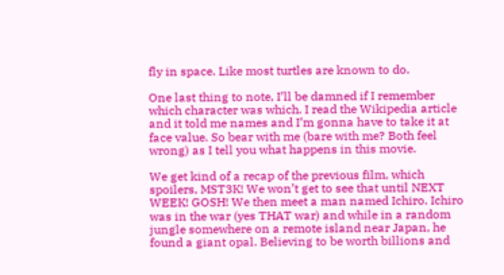fly in space. Like most turtles are known to do.

One last thing to note, I’ll be damned if I remember which character was which. I read the Wikipedia article and it told me names and I’m gonna have to take it at face value. So bear with me (bare with me? Both feel wrong) as I tell you what happens in this movie.

We get kind of a recap of the previous film, which spoilers, MST3K! We won’t get to see that until NEXT WEEK! GOSH! We then meet a man named Ichiro. Ichiro was in the war (yes THAT war) and while in a random jungle somewhere on a remote island near Japan, he found a giant opal. Believing to be worth billions and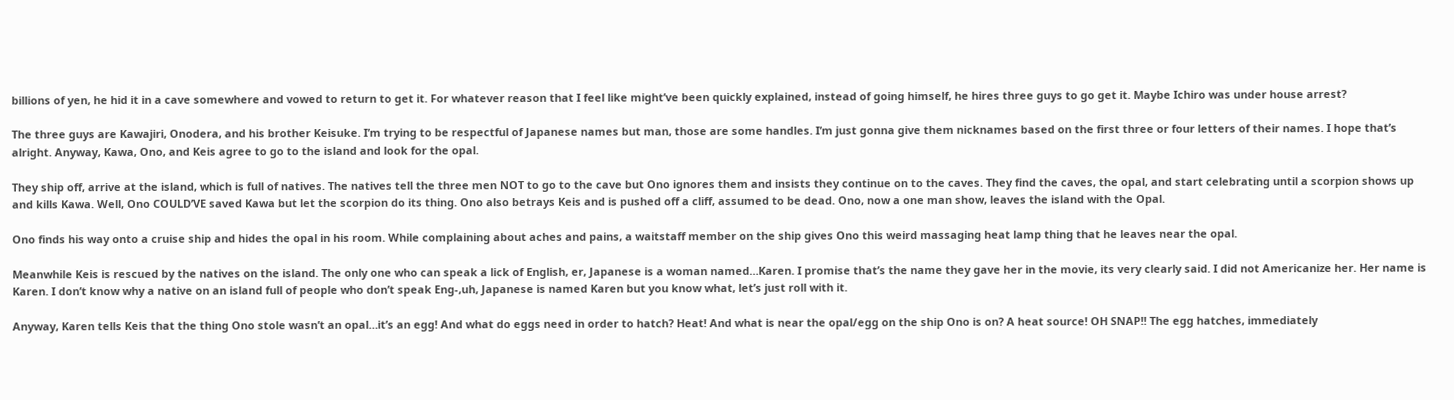billions of yen, he hid it in a cave somewhere and vowed to return to get it. For whatever reason that I feel like might’ve been quickly explained, instead of going himself, he hires three guys to go get it. Maybe Ichiro was under house arrest?

The three guys are Kawajiri, Onodera, and his brother Keisuke. I’m trying to be respectful of Japanese names but man, those are some handles. I’m just gonna give them nicknames based on the first three or four letters of their names. I hope that’s alright. Anyway, Kawa, Ono, and Keis agree to go to the island and look for the opal.

They ship off, arrive at the island, which is full of natives. The natives tell the three men NOT to go to the cave but Ono ignores them and insists they continue on to the caves. They find the caves, the opal, and start celebrating until a scorpion shows up and kills Kawa. Well, Ono COULD’VE saved Kawa but let the scorpion do its thing. Ono also betrays Keis and is pushed off a cliff, assumed to be dead. Ono, now a one man show, leaves the island with the Opal.

Ono finds his way onto a cruise ship and hides the opal in his room. While complaining about aches and pains, a waitstaff member on the ship gives Ono this weird massaging heat lamp thing that he leaves near the opal.

Meanwhile Keis is rescued by the natives on the island. The only one who can speak a lick of English, er, Japanese is a woman named…Karen. I promise that’s the name they gave her in the movie, its very clearly said. I did not Americanize her. Her name is Karen. I don’t know why a native on an island full of people who don’t speak Eng-,uh, Japanese is named Karen but you know what, let’s just roll with it.

Anyway, Karen tells Keis that the thing Ono stole wasn’t an opal…it’s an egg! And what do eggs need in order to hatch? Heat! And what is near the opal/egg on the ship Ono is on? A heat source! OH SNAP!! The egg hatches, immediately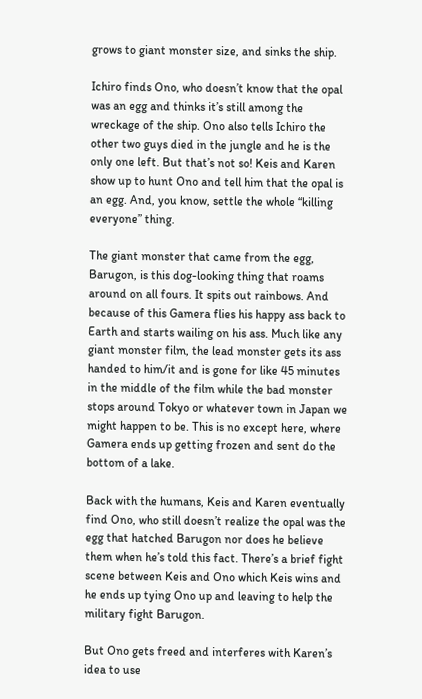grows to giant monster size, and sinks the ship.

Ichiro finds Ono, who doesn’t know that the opal was an egg and thinks it’s still among the wreckage of the ship. Ono also tells Ichiro the other two guys died in the jungle and he is the only one left. But that’s not so! Keis and Karen show up to hunt Ono and tell him that the opal is an egg. And, you know, settle the whole “killing everyone” thing.

The giant monster that came from the egg, Barugon, is this dog-looking thing that roams around on all fours. It spits out rainbows. And because of this Gamera flies his happy ass back to Earth and starts wailing on his ass. Much like any giant monster film, the lead monster gets its ass handed to him/it and is gone for like 45 minutes in the middle of the film while the bad monster stops around Tokyo or whatever town in Japan we might happen to be. This is no except here, where Gamera ends up getting frozen and sent do the bottom of a lake.

Back with the humans, Keis and Karen eventually find Ono, who still doesn’t realize the opal was the egg that hatched Barugon nor does he believe them when he’s told this fact. There’s a brief fight scene between Keis and Ono which Keis wins and he ends up tying Ono up and leaving to help the military fight Barugon.

But Ono gets freed and interferes with Karen’s idea to use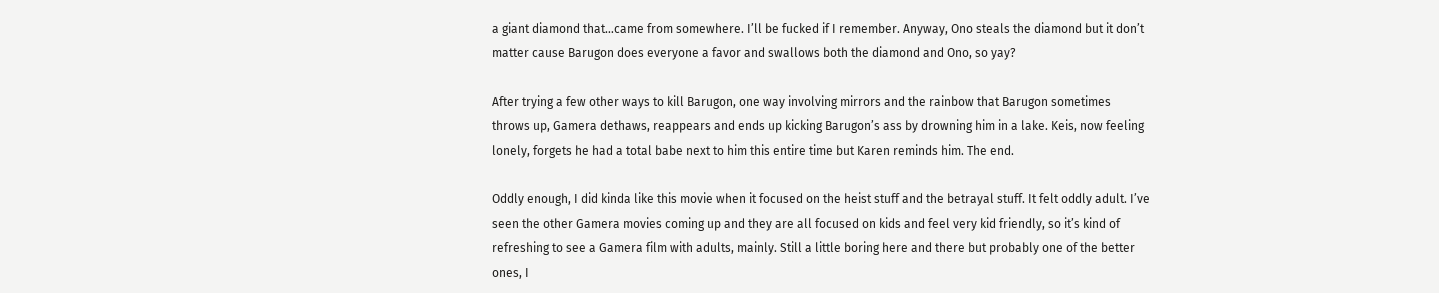a giant diamond that…came from somewhere. I’ll be fucked if I remember. Anyway, Ono steals the diamond but it don’t matter cause Barugon does everyone a favor and swallows both the diamond and Ono, so yay?

After trying a few other ways to kill Barugon, one way involving mirrors and the rainbow that Barugon sometimes throws up, Gamera dethaws, reappears and ends up kicking Barugon’s ass by drowning him in a lake. Keis, now feeling lonely, forgets he had a total babe next to him this entire time but Karen reminds him. The end.

Oddly enough, I did kinda like this movie when it focused on the heist stuff and the betrayal stuff. It felt oddly adult. I’ve seen the other Gamera movies coming up and they are all focused on kids and feel very kid friendly, so it’s kind of refreshing to see a Gamera film with adults, mainly. Still a little boring here and there but probably one of the better ones, I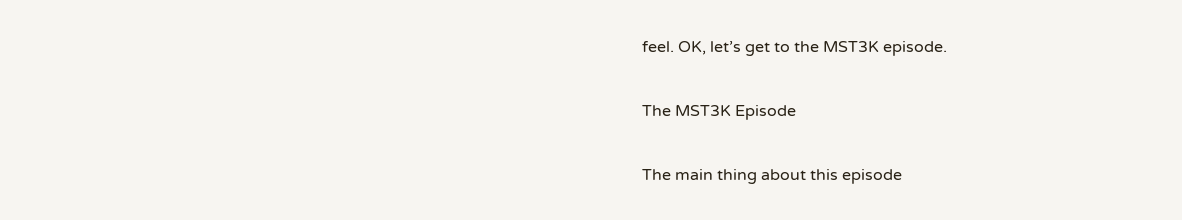feel. OK, let’s get to the MST3K episode.

The MST3K Episode

The main thing about this episode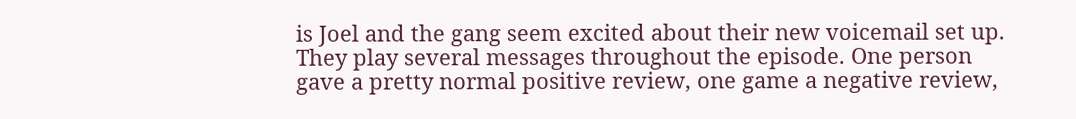is Joel and the gang seem excited about their new voicemail set up. They play several messages throughout the episode. One person gave a pretty normal positive review, one game a negative review,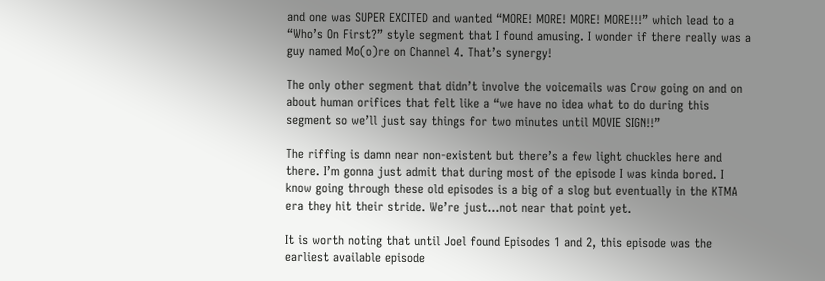and one was SUPER EXCITED and wanted “MORE! MORE! MORE! MORE!!!” which lead to a “Who’s On First?” style segment that I found amusing. I wonder if there really was a guy named Mo(o)re on Channel 4. That’s synergy!

The only other segment that didn’t involve the voicemails was Crow going on and on about human orifices that felt like a “we have no idea what to do during this segment so we’ll just say things for two minutes until MOVIE SIGN!!”

The riffing is damn near non-existent but there’s a few light chuckles here and there. I’m gonna just admit that during most of the episode I was kinda bored. I know going through these old episodes is a big of a slog but eventually in the KTMA era they hit their stride. We’re just…not near that point yet.

It is worth noting that until Joel found Episodes 1 and 2, this episode was the earliest available episode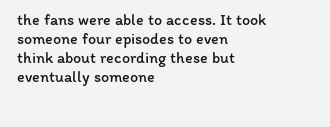the fans were able to access. It took someone four episodes to even think about recording these but eventually someone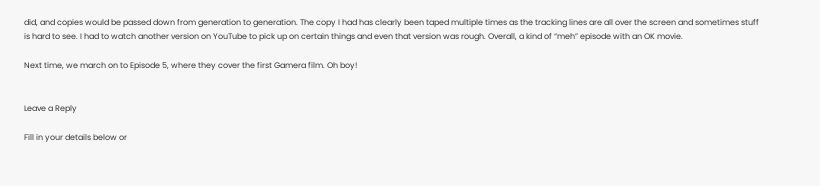did, and copies would be passed down from generation to generation. The copy I had has clearly been taped multiple times as the tracking lines are all over the screen and sometimes stuff is hard to see. I had to watch another version on YouTube to pick up on certain things and even that version was rough. Overall, a kind of “meh” episode with an OK movie.

Next time, we march on to Episode 5, where they cover the first Gamera film. Oh boy!


Leave a Reply

Fill in your details below or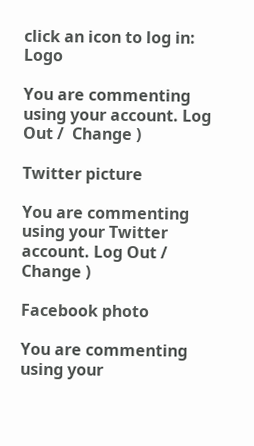click an icon to log in: Logo

You are commenting using your account. Log Out /  Change )

Twitter picture

You are commenting using your Twitter account. Log Out /  Change )

Facebook photo

You are commenting using your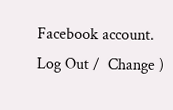Facebook account. Log Out /  Change )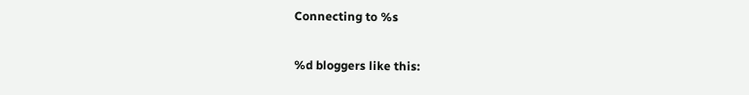Connecting to %s

%d bloggers like this: